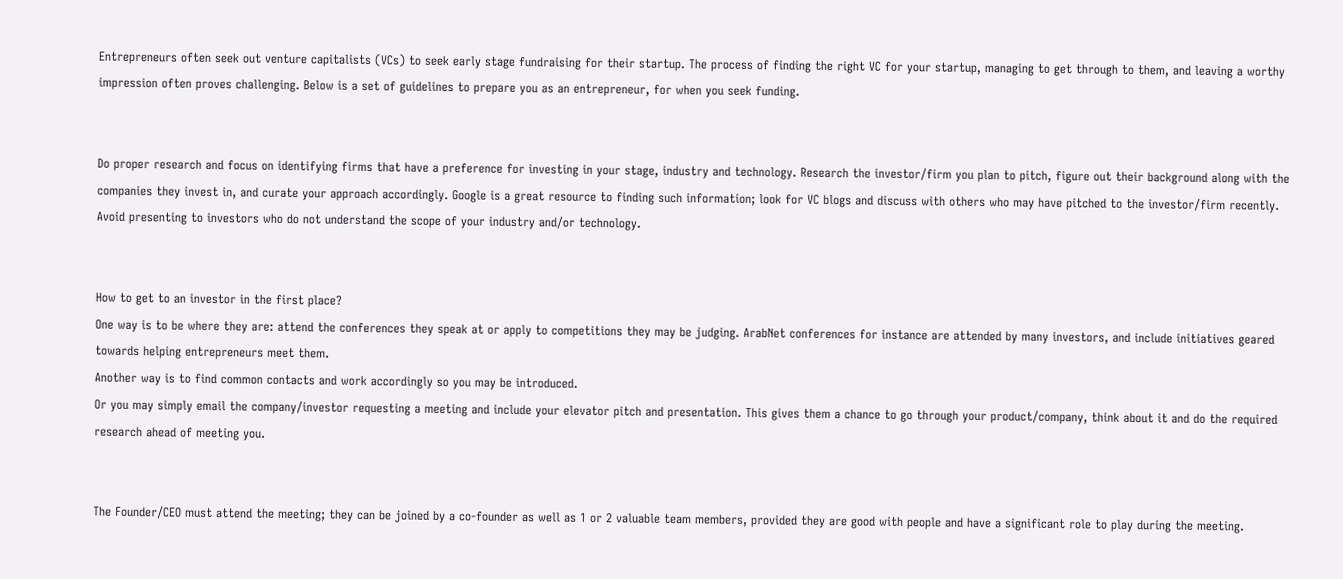Entrepreneurs often seek out venture capitalists (VCs) to seek early stage fundraising for their startup. The process of finding the right VC for your startup, managing to get through to them, and leaving a worthy impression often proves challenging. Below is a set of guidelines to prepare you as an entrepreneur, for when you seek funding.


Do proper research and focus on identifying firms that have a preference for investing in your stage, industry and technology. Research the investor/firm you plan to pitch, figure out their background along with the companies they invest in, and curate your approach accordingly. Google is a great resource to finding such information; look for VC blogs and discuss with others who may have pitched to the investor/firm recently.
Avoid presenting to investors who do not understand the scope of your industry and/or technology.


How to get to an investor in the first place?
One way is to be where they are: attend the conferences they speak at or apply to competitions they may be judging. ArabNet conferences for instance are attended by many investors, and include initiatives geared towards helping entrepreneurs meet them.
Another way is to find common contacts and work accordingly so you may be introduced.
Or you may simply email the company/investor requesting a meeting and include your elevator pitch and presentation. This gives them a chance to go through your product/company, think about it and do the required research ahead of meeting you.


The Founder/CEO must attend the meeting; they can be joined by a co-founder as well as 1 or 2 valuable team members, provided they are good with people and have a significant role to play during the meeting.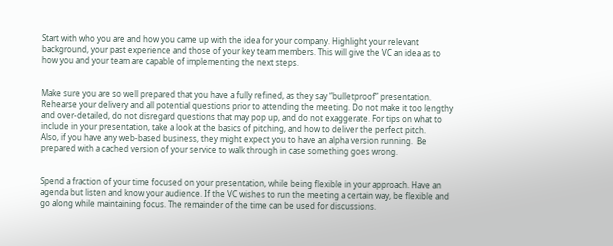Start with who you are and how you came up with the idea for your company. Highlight your relevant background, your past experience and those of your key team members. This will give the VC an idea as to how you and your team are capable of implementing the next steps.


Make sure you are so well prepared that you have a fully refined, as they say “bulletproof” presentation. Rehearse your delivery and all potential questions prior to attending the meeting. Do not make it too lengthy and over-detailed, do not disregard questions that may pop up, and do not exaggerate. For tips on what to include in your presentation, take a look at the basics of pitching, and how to deliver the perfect pitch.
Also, if you have any web-based business, they might expect you to have an alpha version running.  Be prepared with a cached version of your service to walk through in case something goes wrong.


Spend a fraction of your time focused on your presentation, while being flexible in your approach. Have an agenda but listen and know your audience. If the VC wishes to run the meeting a certain way, be flexible and go along while maintaining focus. The remainder of the time can be used for discussions.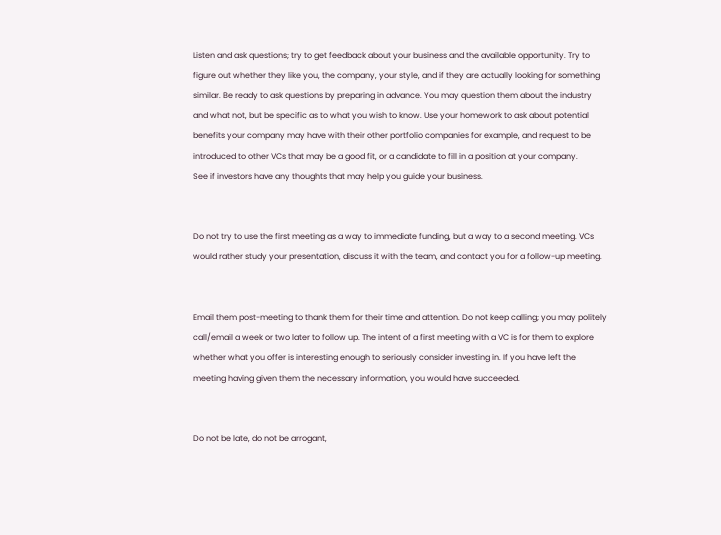Listen and ask questions; try to get feedback about your business and the available opportunity. Try to figure out whether they like you, the company, your style, and if they are actually looking for something similar. Be ready to ask questions by preparing in advance. You may question them about the industry and what not, but be specific as to what you wish to know. Use your homework to ask about potential benefits your company may have with their other portfolio companies for example, and request to be introduced to other VCs that may be a good fit, or a candidate to fill in a position at your company.
See if investors have any thoughts that may help you guide your business.


Do not try to use the first meeting as a way to immediate funding, but a way to a second meeting. VCs would rather study your presentation, discuss it with the team, and contact you for a follow-up meeting.


Email them post-meeting to thank them for their time and attention. Do not keep calling; you may politely call/email a week or two later to follow up. The intent of a first meeting with a VC is for them to explore whether what you offer is interesting enough to seriously consider investing in. If you have left the meeting having given them the necessary information, you would have succeeded.


Do not be late, do not be arrogant,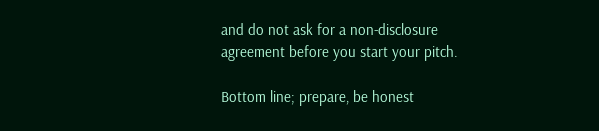and do not ask for a non-disclosure agreement before you start your pitch.

Bottom line; prepare, be honest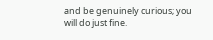and be genuinely curious; you will do just fine.